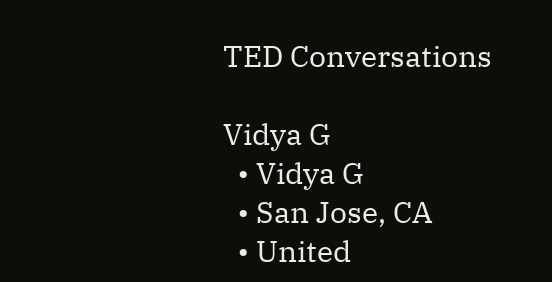TED Conversations

Vidya G
  • Vidya G
  • San Jose, CA
  • United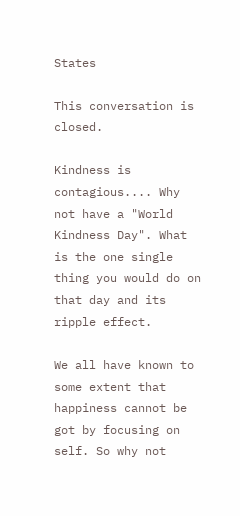States

This conversation is closed.

Kindness is contagious.... Why not have a "World Kindness Day". What is the one single thing you would do on that day and its ripple effect.

We all have known to some extent that happiness cannot be got by focusing on self. So why not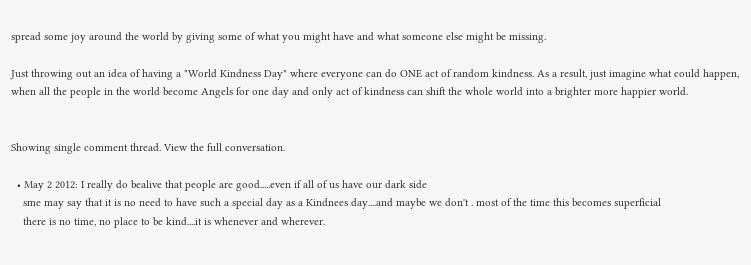spread some joy around the world by giving some of what you might have and what someone else might be missing.

Just throwing out an idea of having a "World Kindness Day" where everyone can do ONE act of random kindness. As a result, just imagine what could happen, when all the people in the world become Angels for one day and only act of kindness can shift the whole world into a brighter more happier world.


Showing single comment thread. View the full conversation.

  • May 2 2012: I really do bealive that people are good.....even if all of us have our dark side
    sme may say that it is no need to have such a special day as a Kindnees day....and maybe we don't . most of the time this becomes superficial
    there is no time, no place to be kind....it is whenever and wherever.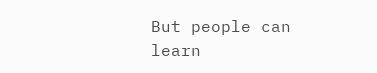But people can learn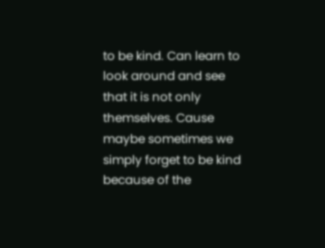to be kind. Can learn to look around and see that it is not only themselves. Cause maybe sometimes we simply forget to be kind because of the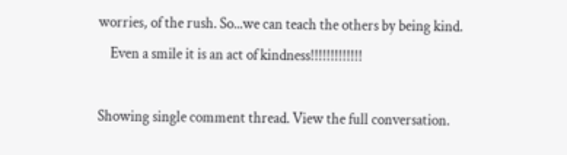worries, of the rush. So...we can teach the others by being kind.
    Even a smile it is an act of kindness!!!!!!!!!!!!!

Showing single comment thread. View the full conversation.